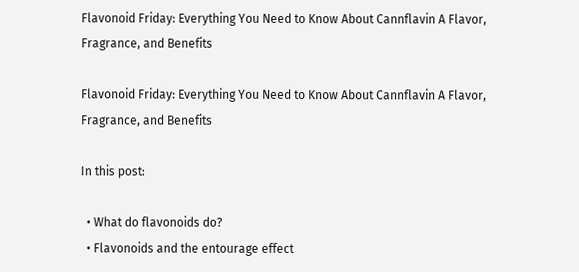Flavonoid Friday: Everything You Need to Know About Cannflavin A Flavor, Fragrance, and Benefits

Flavonoid Friday: Everything You Need to Know About Cannflavin A Flavor, Fragrance, and Benefits

In this post:

  • What do flavonoids do?
  • Flavonoids and the entourage effect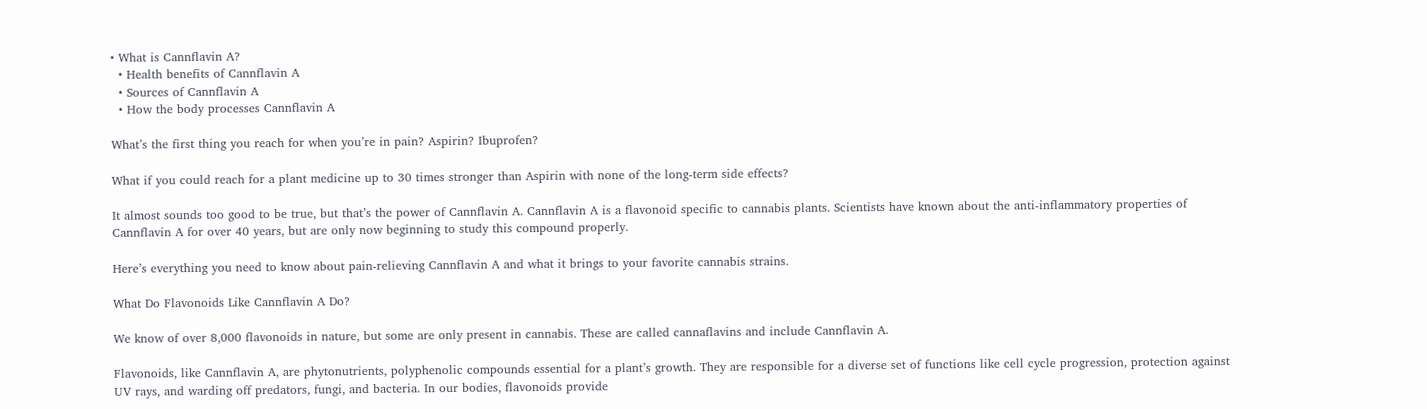• What is Cannflavin A?
  • Health benefits of Cannflavin A
  • Sources of Cannflavin A
  • How the body processes Cannflavin A

What’s the first thing you reach for when you’re in pain? Aspirin? Ibuprofen?

What if you could reach for a plant medicine up to 30 times stronger than Aspirin with none of the long-term side effects?

It almost sounds too good to be true, but that’s the power of Cannflavin A. Cannflavin A is a flavonoid specific to cannabis plants. Scientists have known about the anti-inflammatory properties of Cannflavin A for over 40 years, but are only now beginning to study this compound properly.

Here’s everything you need to know about pain-relieving Cannflavin A and what it brings to your favorite cannabis strains.

What Do Flavonoids Like Cannflavin A Do?

We know of over 8,000 flavonoids in nature, but some are only present in cannabis. These are called cannaflavins and include Cannflavin A.

Flavonoids, like Cannflavin A, are phytonutrients, polyphenolic compounds essential for a plant’s growth. They are responsible for a diverse set of functions like cell cycle progression, protection against UV rays, and warding off predators, fungi, and bacteria. In our bodies, flavonoids provide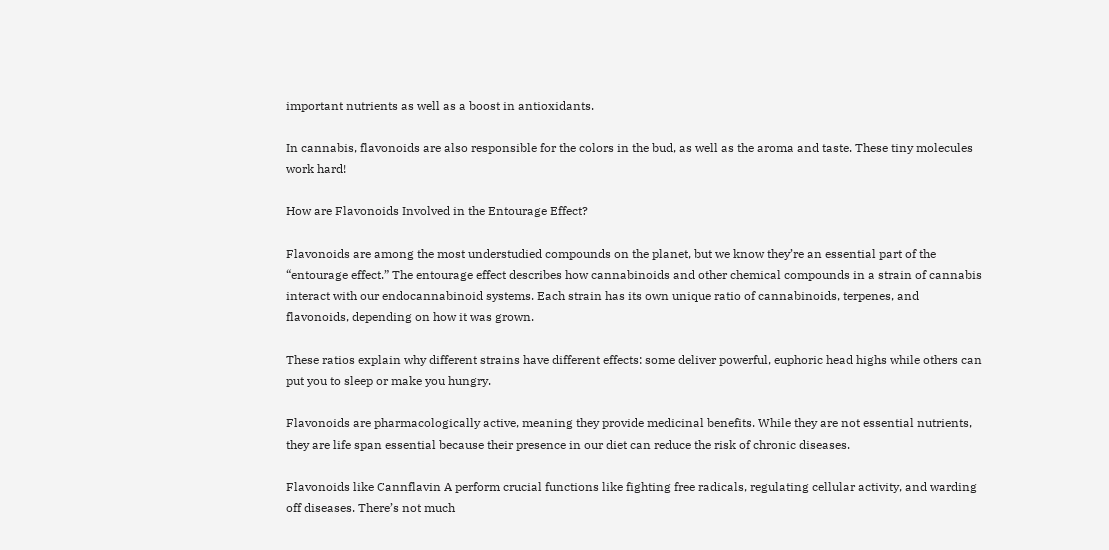important nutrients as well as a boost in antioxidants.

In cannabis, flavonoids are also responsible for the colors in the bud, as well as the aroma and taste. These tiny molecules work hard!

How are Flavonoids Involved in the Entourage Effect?

Flavonoids are among the most understudied compounds on the planet, but we know they’re an essential part of the “entourage effect.” The entourage effect describes how cannabinoids and other chemical compounds in a strain of cannabis interact with our endocannabinoid systems. Each strain has its own unique ratio of cannabinoids, terpenes, and flavonoids, depending on how it was grown.

These ratios explain why different strains have different effects: some deliver powerful, euphoric head highs while others can put you to sleep or make you hungry.

Flavonoids are pharmacologically active, meaning they provide medicinal benefits. While they are not essential nutrients, they are life span essential because their presence in our diet can reduce the risk of chronic diseases.

Flavonoids like Cannflavin A perform crucial functions like fighting free radicals, regulating cellular activity, and warding off diseases. There’s not much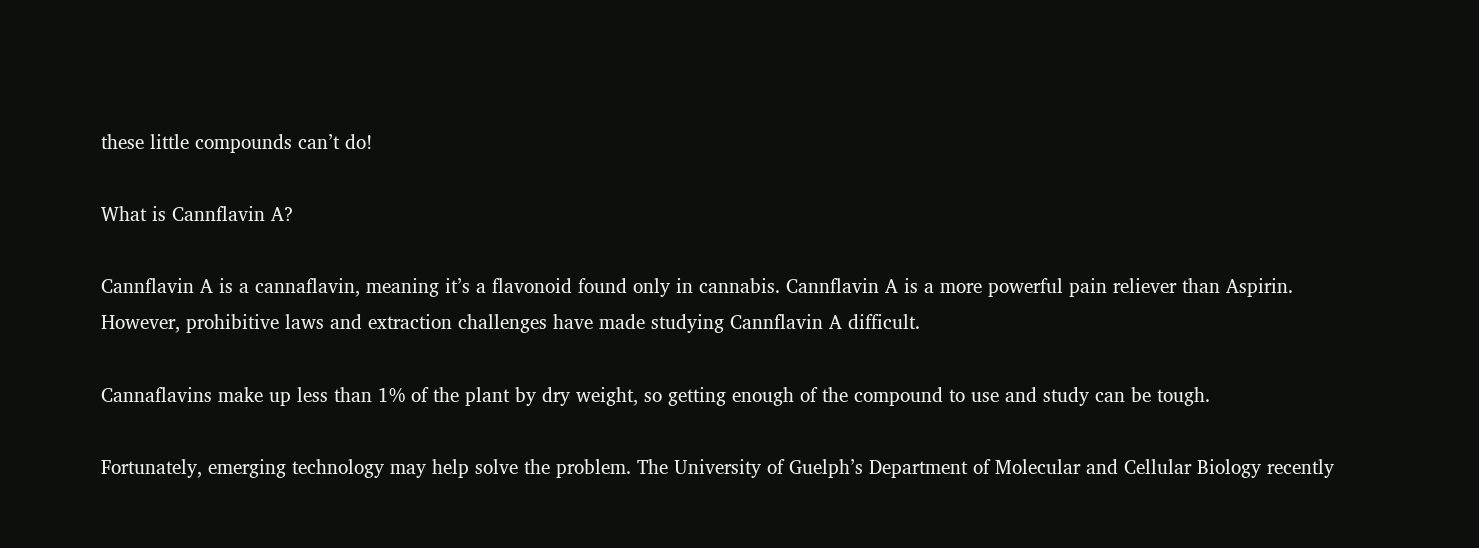these little compounds can’t do!

What is Cannflavin A?

Cannflavin A is a cannaflavin, meaning it’s a flavonoid found only in cannabis. Cannflavin A is a more powerful pain reliever than Aspirin. However, prohibitive laws and extraction challenges have made studying Cannflavin A difficult.

Cannaflavins make up less than 1% of the plant by dry weight, so getting enough of the compound to use and study can be tough.

Fortunately, emerging technology may help solve the problem. The University of Guelph’s Department of Molecular and Cellular Biology recently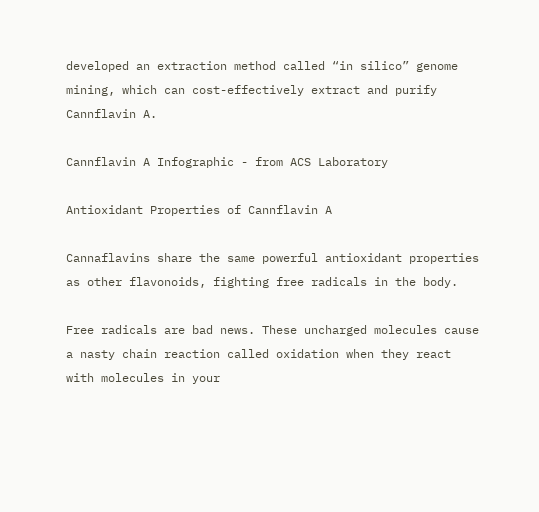developed an extraction method called “in silico” genome mining, which can cost-effectively extract and purify Cannflavin A.

Cannflavin A Infographic - from ACS Laboratory

Antioxidant Properties of Cannflavin A

Cannaflavins share the same powerful antioxidant properties as other flavonoids, fighting free radicals in the body.

Free radicals are bad news. These uncharged molecules cause a nasty chain reaction called oxidation when they react with molecules in your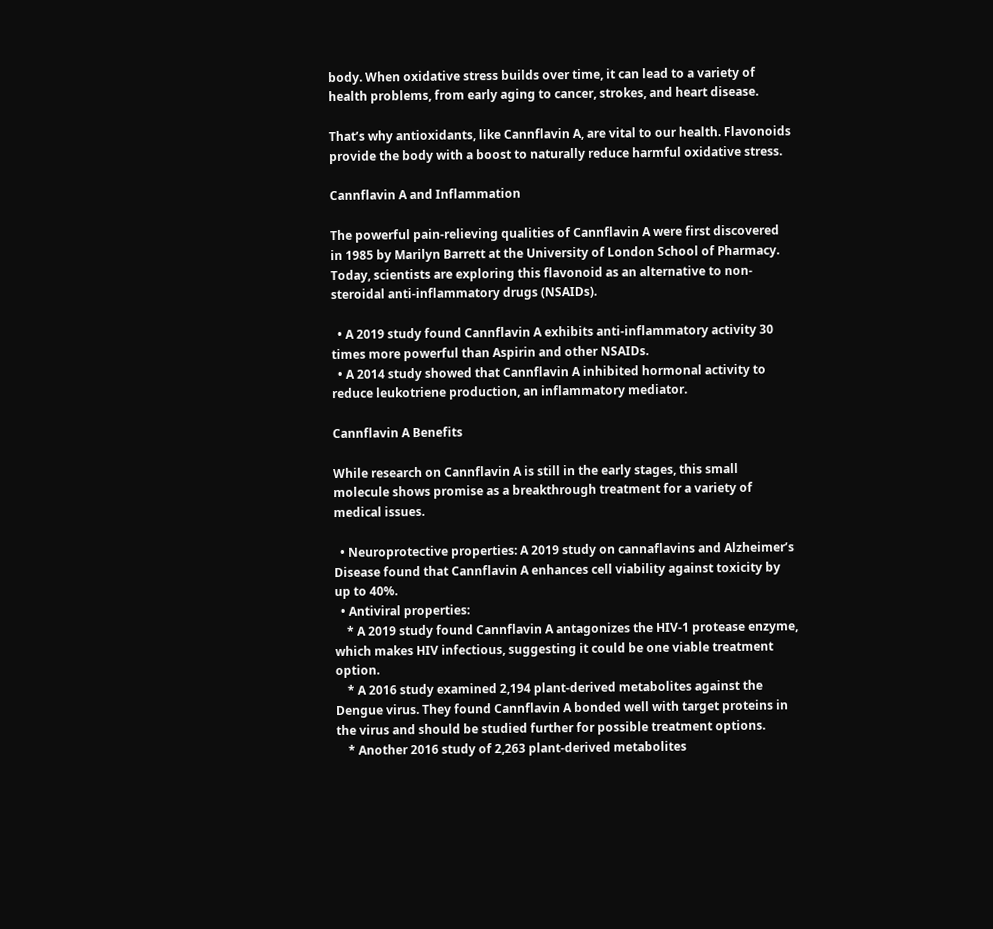body. When oxidative stress builds over time, it can lead to a variety of health problems, from early aging to cancer, strokes, and heart disease.

That’s why antioxidants, like Cannflavin A, are vital to our health. Flavonoids provide the body with a boost to naturally reduce harmful oxidative stress.

Cannflavin A and Inflammation

The powerful pain-relieving qualities of Cannflavin A were first discovered in 1985 by Marilyn Barrett at the University of London School of Pharmacy. Today, scientists are exploring this flavonoid as an alternative to non-steroidal anti-inflammatory drugs (NSAIDs).

  • A 2019 study found Cannflavin A exhibits anti-inflammatory activity 30 times more powerful than Aspirin and other NSAIDs.
  • A 2014 study showed that Cannflavin A inhibited hormonal activity to reduce leukotriene production, an inflammatory mediator.

Cannflavin A Benefits

While research on Cannflavin A is still in the early stages, this small molecule shows promise as a breakthrough treatment for a variety of medical issues.

  • Neuroprotective properties: A 2019 study on cannaflavins and Alzheimer’s Disease found that Cannflavin A enhances cell viability against toxicity by up to 40%.
  • Antiviral properties:
    * A 2019 study found Cannflavin A antagonizes the HIV-1 protease enzyme, which makes HIV infectious, suggesting it could be one viable treatment option.
    * A 2016 study examined 2,194 plant-derived metabolites against the Dengue virus. They found Cannflavin A bonded well with target proteins in the virus and should be studied further for possible treatment options.
    * Another 2016 study of 2,263 plant-derived metabolites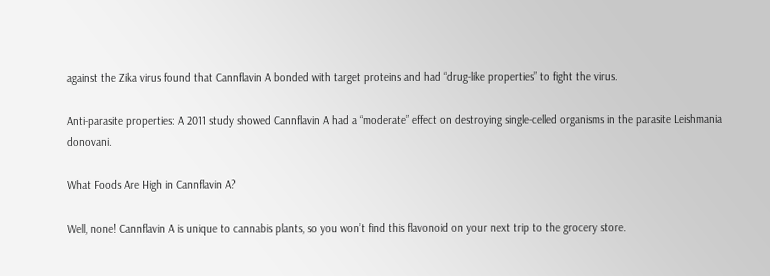against the Zika virus found that Cannflavin A bonded with target proteins and had “drug-like properties” to fight the virus.

Anti-parasite properties: A 2011 study showed Cannflavin A had a “moderate” effect on destroying single-celled organisms in the parasite Leishmania donovani.

What Foods Are High in Cannflavin A?

Well, none! Cannflavin A is unique to cannabis plants, so you won’t find this flavonoid on your next trip to the grocery store.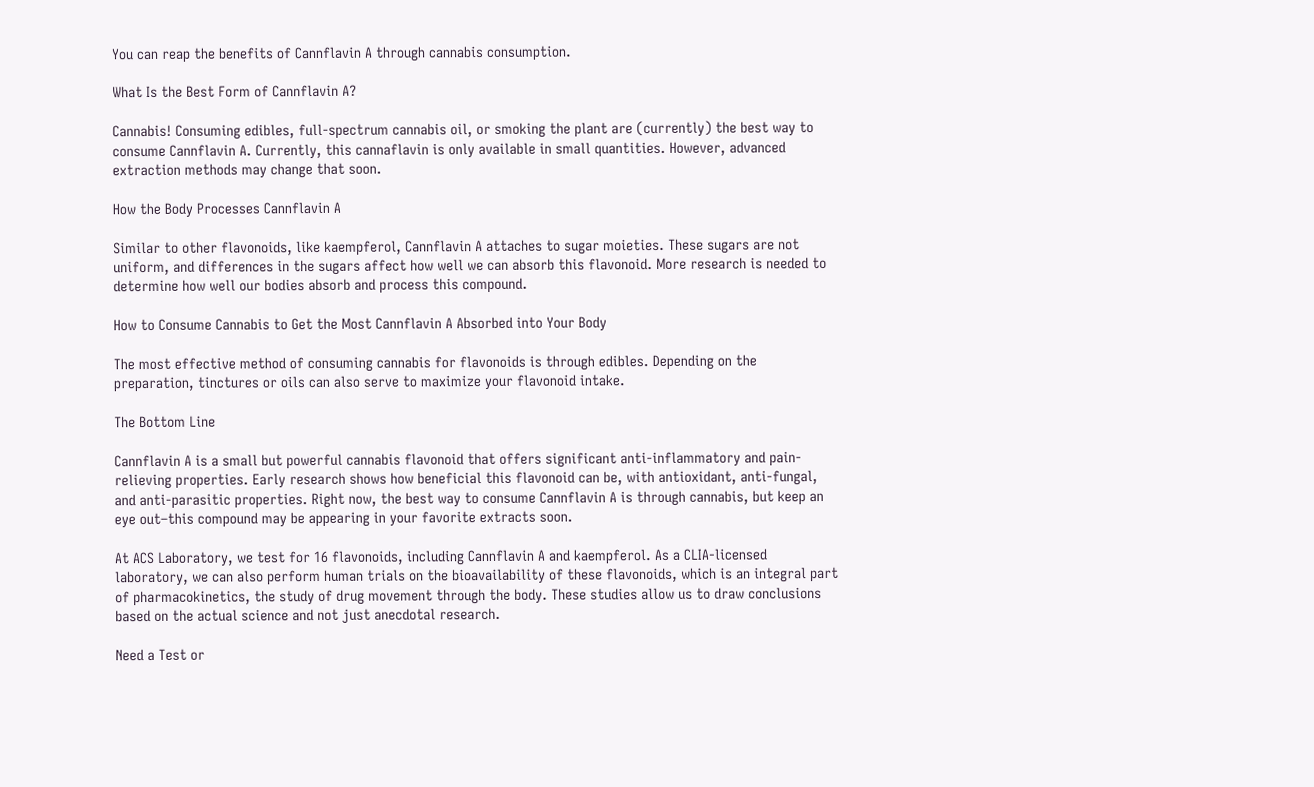You can reap the benefits of Cannflavin A through cannabis consumption.

What Is the Best Form of Cannflavin A?

Cannabis! Consuming edibles, full-spectrum cannabis oil, or smoking the plant are (currently) the best way to consume Cannflavin A. Currently, this cannaflavin is only available in small quantities. However, advanced extraction methods may change that soon.

How the Body Processes Cannflavin A

Similar to other flavonoids, like kaempferol, Cannflavin A attaches to sugar moieties. These sugars are not uniform, and differences in the sugars affect how well we can absorb this flavonoid. More research is needed to determine how well our bodies absorb and process this compound.

How to Consume Cannabis to Get the Most Cannflavin A Absorbed into Your Body

The most effective method of consuming cannabis for flavonoids is through edibles. Depending on the preparation, tinctures or oils can also serve to maximize your flavonoid intake.

The Bottom Line

Cannflavin A is a small but powerful cannabis flavonoid that offers significant anti-inflammatory and pain-relieving properties. Early research shows how beneficial this flavonoid can be, with antioxidant, anti-fungal, and anti-parasitic properties. Right now, the best way to consume Cannflavin A is through cannabis, but keep an eye out–this compound may be appearing in your favorite extracts soon.

At ACS Laboratory, we test for 16 flavonoids, including Cannflavin A and kaempferol. As a CLIA-licensed laboratory, we can also perform human trials on the bioavailability of these flavonoids, which is an integral part of pharmacokinetics, the study of drug movement through the body. These studies allow us to draw conclusions based on the actual science and not just anecdotal research.

Need a Test or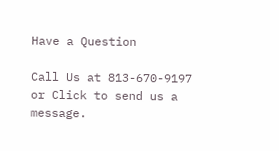Have a Question

Call Us at 813-670-9197 or Click to send us a message.